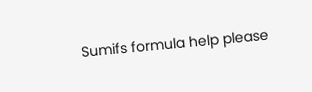Sumifs formula help please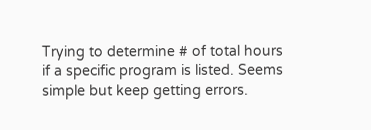Trying to determine # of total hours if a specific program is listed. Seems simple but keep getting errors.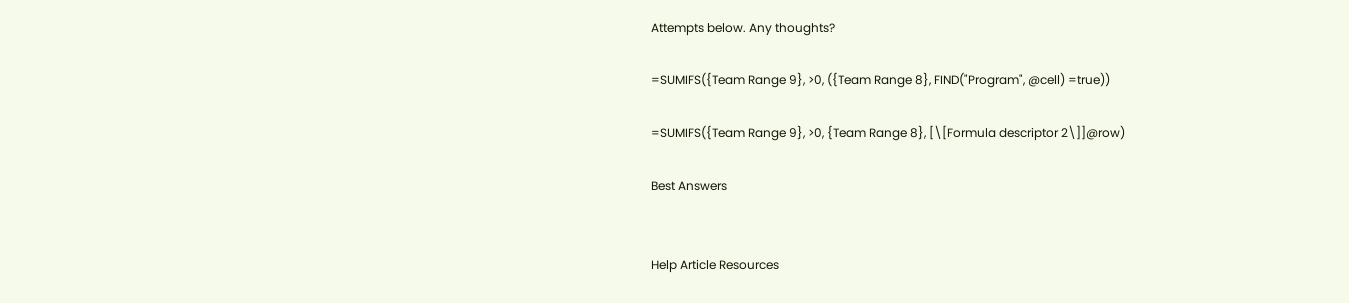Attempts below. Any thoughts?

=SUMIFS({Team Range 9}, >0, ({Team Range 8}, FIND("Program", @cell) =true))

=SUMIFS({Team Range 9}, >0, {Team Range 8}, [\[Formula descriptor 2\]]@row)

Best Answers


Help Article Resources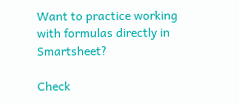Want to practice working with formulas directly in Smartsheet?

Check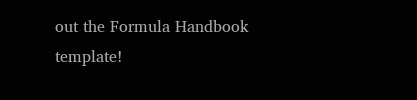out the Formula Handbook template!